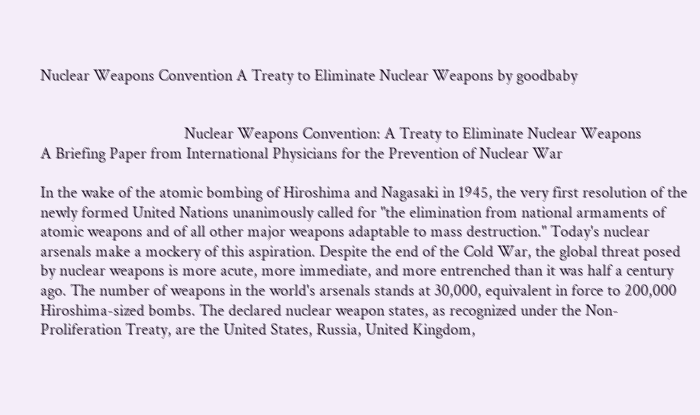Nuclear Weapons Convention A Treaty to Eliminate Nuclear Weapons by goodbaby


                                    Nuclear Weapons Convention: A Treaty to Eliminate Nuclear Weapons
A Briefing Paper from International Physicians for the Prevention of Nuclear War

In the wake of the atomic bombing of Hiroshima and Nagasaki in 1945, the very first resolution of the newly formed United Nations unanimously called for "the elimination from national armaments of atomic weapons and of all other major weapons adaptable to mass destruction." Today's nuclear arsenals make a mockery of this aspiration. Despite the end of the Cold War, the global threat posed by nuclear weapons is more acute, more immediate, and more entrenched than it was half a century ago. The number of weapons in the world's arsenals stands at 30,000, equivalent in force to 200,000 Hiroshima-sized bombs. The declared nuclear weapon states, as recognized under the Non-Proliferation Treaty, are the United States, Russia, United Kingdom,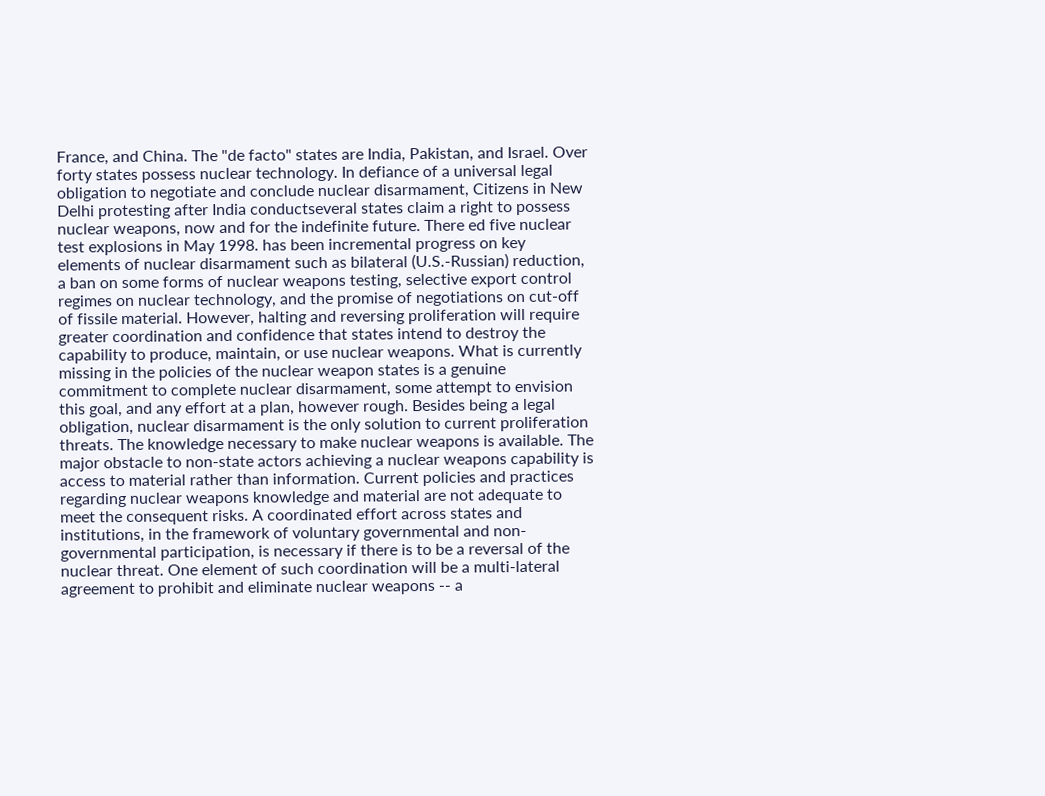France, and China. The "de facto" states are India, Pakistan, and Israel. Over forty states possess nuclear technology. In defiance of a universal legal obligation to negotiate and conclude nuclear disarmament, Citizens in New Delhi protesting after India conductseveral states claim a right to possess nuclear weapons, now and for the indefinite future. There ed five nuclear test explosions in May 1998. has been incremental progress on key elements of nuclear disarmament such as bilateral (U.S.-Russian) reduction, a ban on some forms of nuclear weapons testing, selective export control regimes on nuclear technology, and the promise of negotiations on cut-off of fissile material. However, halting and reversing proliferation will require greater coordination and confidence that states intend to destroy the capability to produce, maintain, or use nuclear weapons. What is currently missing in the policies of the nuclear weapon states is a genuine commitment to complete nuclear disarmament, some attempt to envision this goal, and any effort at a plan, however rough. Besides being a legal obligation, nuclear disarmament is the only solution to current proliferation threats. The knowledge necessary to make nuclear weapons is available. The major obstacle to non-state actors achieving a nuclear weapons capability is access to material rather than information. Current policies and practices regarding nuclear weapons knowledge and material are not adequate to meet the consequent risks. A coordinated effort across states and institutions, in the framework of voluntary governmental and non-governmental participation, is necessary if there is to be a reversal of the nuclear threat. One element of such coordination will be a multi-lateral agreement to prohibit and eliminate nuclear weapons -- a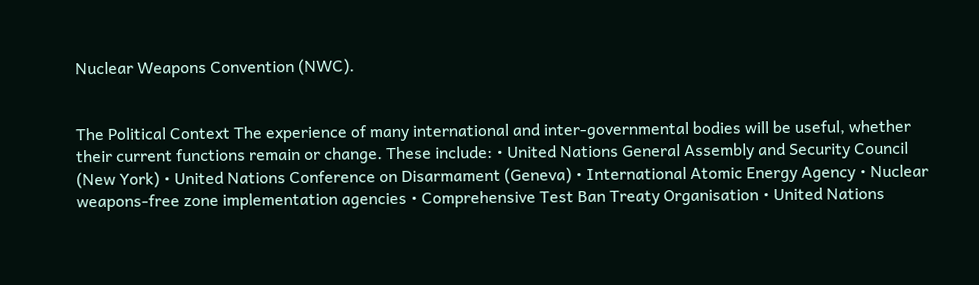Nuclear Weapons Convention (NWC).


The Political Context The experience of many international and inter-governmental bodies will be useful, whether their current functions remain or change. These include: • United Nations General Assembly and Security Council (New York) • United Nations Conference on Disarmament (Geneva) • International Atomic Energy Agency • Nuclear weapons-free zone implementation agencies • Comprehensive Test Ban Treaty Organisation • United Nations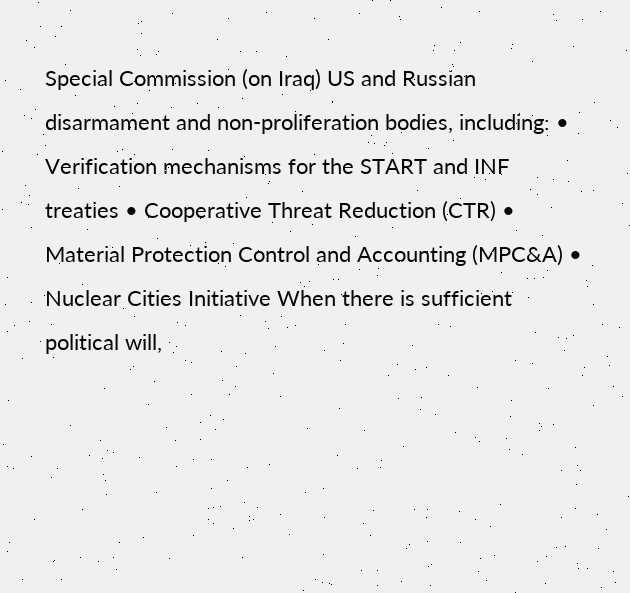Special Commission (on Iraq) US and Russian disarmament and non-proliferation bodies, including: • Verification mechanisms for the START and INF treaties • Cooperative Threat Reduction (CTR) • Material Protection Control and Accounting (MPC&A) • Nuclear Cities Initiative When there is sufficient political will,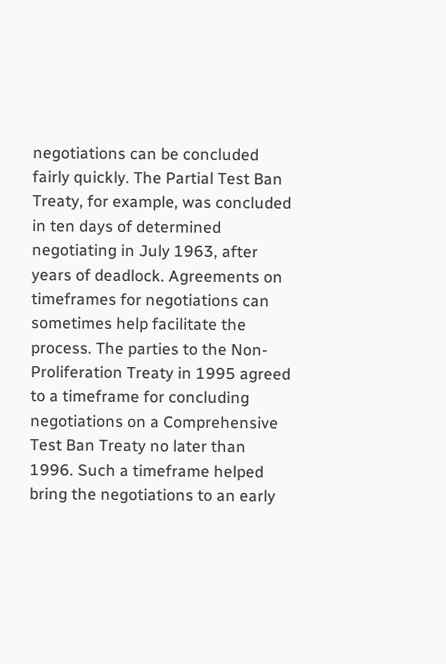negotiations can be concluded fairly quickly. The Partial Test Ban Treaty, for example, was concluded in ten days of determined negotiating in July 1963, after years of deadlock. Agreements on timeframes for negotiations can sometimes help facilitate the process. The parties to the Non-Proliferation Treaty in 1995 agreed to a timeframe for concluding negotiations on a Comprehensive Test Ban Treaty no later than 1996. Such a timeframe helped bring the negotiations to an early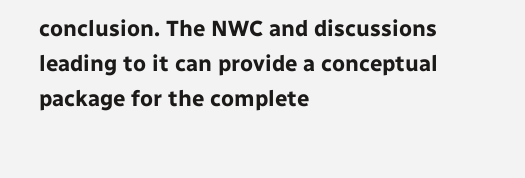conclusion. The NWC and discussions leading to it can provide a conceptual package for the complete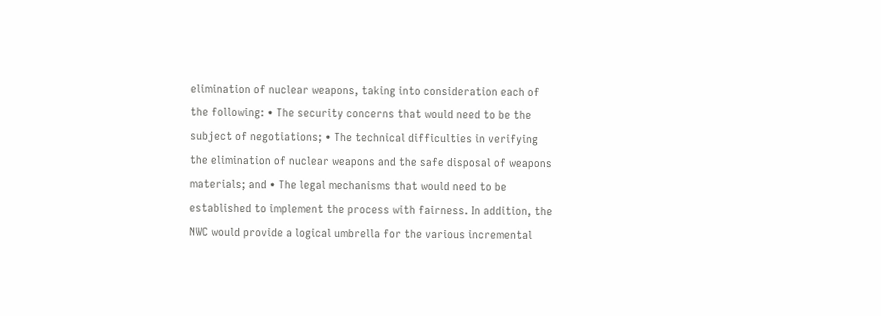elimination of nuclear weapons, taking into consideration each of the following: • The security concerns that would need to be the subject of negotiations; • The technical difficulties in verifying the elimination of nuclear weapons and the safe disposal of weapons materials; and • The legal mechanisms that would need to be established to implement the process with fairness. In addition, the NWC would provide a logical umbrella for the various incremental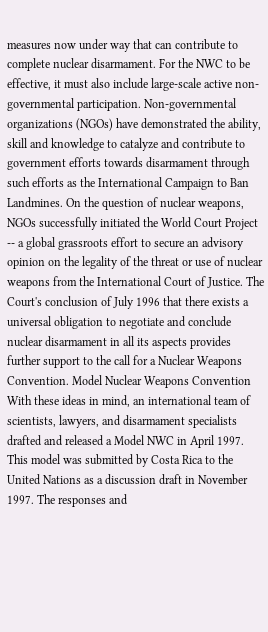measures now under way that can contribute to complete nuclear disarmament. For the NWC to be effective, it must also include large-scale active non-governmental participation. Non-governmental organizations (NGOs) have demonstrated the ability, skill and knowledge to catalyze and contribute to government efforts towards disarmament through such efforts as the International Campaign to Ban Landmines. On the question of nuclear weapons, NGOs successfully initiated the World Court Project -- a global grassroots effort to secure an advisory opinion on the legality of the threat or use of nuclear weapons from the International Court of Justice. The Court's conclusion of July 1996 that there exists a universal obligation to negotiate and conclude nuclear disarmament in all its aspects provides further support to the call for a Nuclear Weapons Convention. Model Nuclear Weapons Convention With these ideas in mind, an international team of scientists, lawyers, and disarmament specialists drafted and released a Model NWC in April 1997. This model was submitted by Costa Rica to the United Nations as a discussion draft in November 1997. The responses and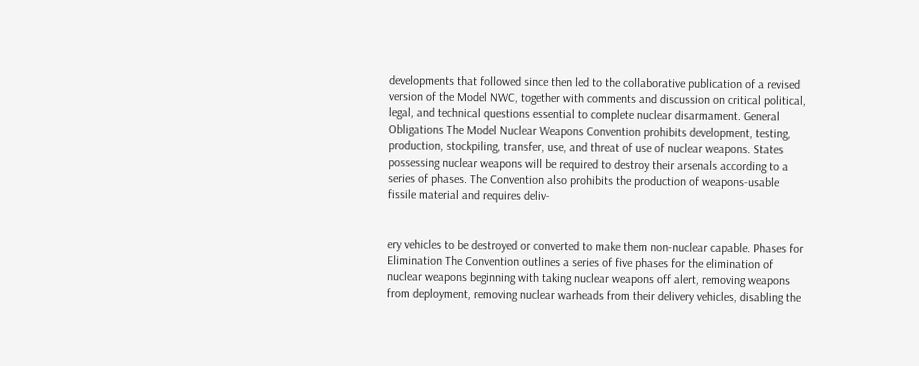developments that followed since then led to the collaborative publication of a revised version of the Model NWC, together with comments and discussion on critical political, legal, and technical questions essential to complete nuclear disarmament. General Obligations The Model Nuclear Weapons Convention prohibits development, testing, production, stockpiling, transfer, use, and threat of use of nuclear weapons. States possessing nuclear weapons will be required to destroy their arsenals according to a series of phases. The Convention also prohibits the production of weapons-usable fissile material and requires deliv-


ery vehicles to be destroyed or converted to make them non-nuclear capable. Phases for Elimination The Convention outlines a series of five phases for the elimination of nuclear weapons beginning with taking nuclear weapons off alert, removing weapons from deployment, removing nuclear warheads from their delivery vehicles, disabling the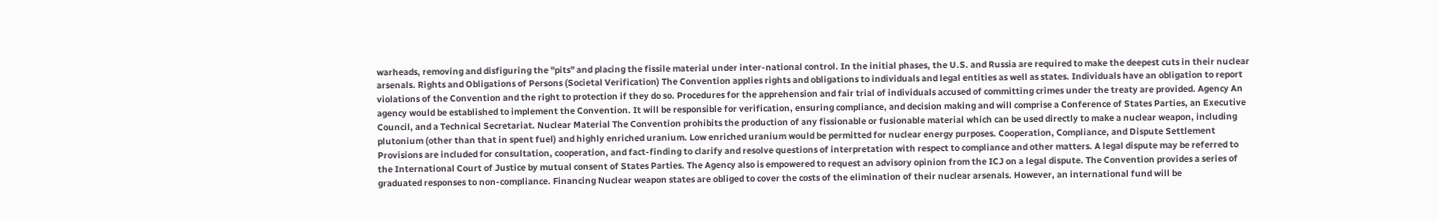warheads, removing and disfiguring the "pits" and placing the fissile material under inter-national control. In the initial phases, the U.S. and Russia are required to make the deepest cuts in their nuclear arsenals. Rights and Obligations of Persons (Societal Verification) The Convention applies rights and obligations to individuals and legal entities as well as states. Individuals have an obligation to report violations of the Convention and the right to protection if they do so. Procedures for the apprehension and fair trial of individuals accused of committing crimes under the treaty are provided. Agency An agency would be established to implement the Convention. It will be responsible for verification, ensuring compliance, and decision making and will comprise a Conference of States Parties, an Executive Council, and a Technical Secretariat. Nuclear Material The Convention prohibits the production of any fissionable or fusionable material which can be used directly to make a nuclear weapon, including plutonium (other than that in spent fuel) and highly enriched uranium. Low enriched uranium would be permitted for nuclear energy purposes. Cooperation, Compliance, and Dispute Settlement Provisions are included for consultation, cooperation, and fact-finding to clarify and resolve questions of interpretation with respect to compliance and other matters. A legal dispute may be referred to the International Court of Justice by mutual consent of States Parties. The Agency also is empowered to request an advisory opinion from the ICJ on a legal dispute. The Convention provides a series of graduated responses to non-compliance. Financing Nuclear weapon states are obliged to cover the costs of the elimination of their nuclear arsenals. However, an international fund will be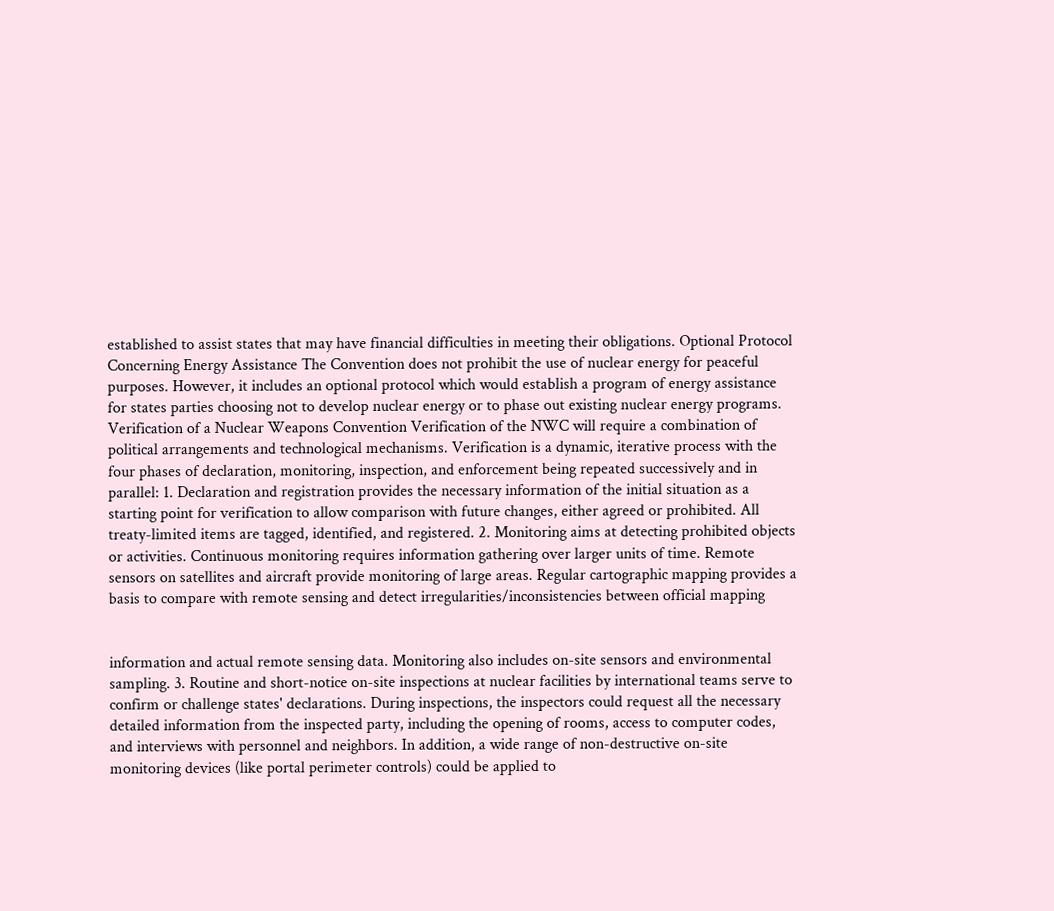established to assist states that may have financial difficulties in meeting their obligations. Optional Protocol Concerning Energy Assistance The Convention does not prohibit the use of nuclear energy for peaceful purposes. However, it includes an optional protocol which would establish a program of energy assistance for states parties choosing not to develop nuclear energy or to phase out existing nuclear energy programs. Verification of a Nuclear Weapons Convention Verification of the NWC will require a combination of political arrangements and technological mechanisms. Verification is a dynamic, iterative process with the four phases of declaration, monitoring, inspection, and enforcement being repeated successively and in parallel: 1. Declaration and registration provides the necessary information of the initial situation as a starting point for verification to allow comparison with future changes, either agreed or prohibited. All treaty-limited items are tagged, identified, and registered. 2. Monitoring aims at detecting prohibited objects or activities. Continuous monitoring requires information gathering over larger units of time. Remote sensors on satellites and aircraft provide monitoring of large areas. Regular cartographic mapping provides a basis to compare with remote sensing and detect irregularities/inconsistencies between official mapping


information and actual remote sensing data. Monitoring also includes on-site sensors and environmental sampling. 3. Routine and short-notice on-site inspections at nuclear facilities by international teams serve to confirm or challenge states' declarations. During inspections, the inspectors could request all the necessary detailed information from the inspected party, including the opening of rooms, access to computer codes, and interviews with personnel and neighbors. In addition, a wide range of non-destructive on-site monitoring devices (like portal perimeter controls) could be applied to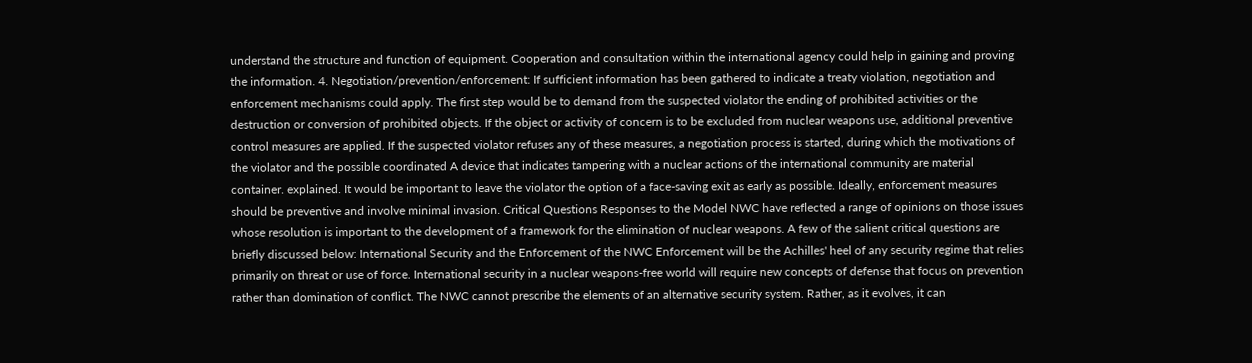understand the structure and function of equipment. Cooperation and consultation within the international agency could help in gaining and proving the information. 4. Negotiation/prevention/enforcement: If sufficient information has been gathered to indicate a treaty violation, negotiation and enforcement mechanisms could apply. The first step would be to demand from the suspected violator the ending of prohibited activities or the destruction or conversion of prohibited objects. If the object or activity of concern is to be excluded from nuclear weapons use, additional preventive control measures are applied. If the suspected violator refuses any of these measures, a negotiation process is started, during which the motivations of the violator and the possible coordinated A device that indicates tampering with a nuclear actions of the international community are material container. explained. It would be important to leave the violator the option of a face-saving exit as early as possible. Ideally, enforcement measures should be preventive and involve minimal invasion. Critical Questions Responses to the Model NWC have reflected a range of opinions on those issues whose resolution is important to the development of a framework for the elimination of nuclear weapons. A few of the salient critical questions are briefly discussed below: International Security and the Enforcement of the NWC Enforcement will be the Achilles' heel of any security regime that relies primarily on threat or use of force. International security in a nuclear weapons-free world will require new concepts of defense that focus on prevention rather than domination of conflict. The NWC cannot prescribe the elements of an alternative security system. Rather, as it evolves, it can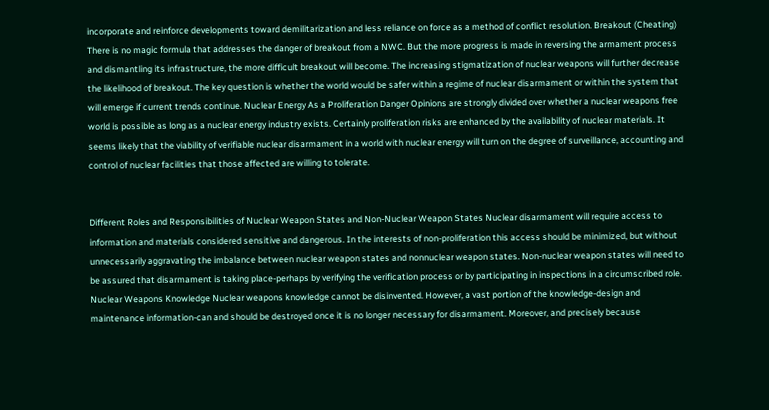incorporate and reinforce developments toward demilitarization and less reliance on force as a method of conflict resolution. Breakout (Cheating) There is no magic formula that addresses the danger of breakout from a NWC. But the more progress is made in reversing the armament process and dismantling its infrastructure, the more difficult breakout will become. The increasing stigmatization of nuclear weapons will further decrease the likelihood of breakout. The key question is whether the world would be safer within a regime of nuclear disarmament or within the system that will emerge if current trends continue. Nuclear Energy As a Proliferation Danger Opinions are strongly divided over whether a nuclear weapons free world is possible as long as a nuclear energy industry exists. Certainly proliferation risks are enhanced by the availability of nuclear materials. It seems likely that the viability of verifiable nuclear disarmament in a world with nuclear energy will turn on the degree of surveillance, accounting and control of nuclear facilities that those affected are willing to tolerate.


Different Roles and Responsibilities of Nuclear Weapon States and Non-Nuclear Weapon States Nuclear disarmament will require access to information and materials considered sensitive and dangerous. In the interests of non-proliferation this access should be minimized, but without unnecessarily aggravating the imbalance between nuclear weapon states and nonnuclear weapon states. Non-nuclear weapon states will need to be assured that disarmament is taking place-perhaps by verifying the verification process or by participating in inspections in a circumscribed role. Nuclear Weapons Knowledge Nuclear weapons knowledge cannot be disinvented. However, a vast portion of the knowledge-design and maintenance information-can and should be destroyed once it is no longer necessary for disarmament. Moreover, and precisely because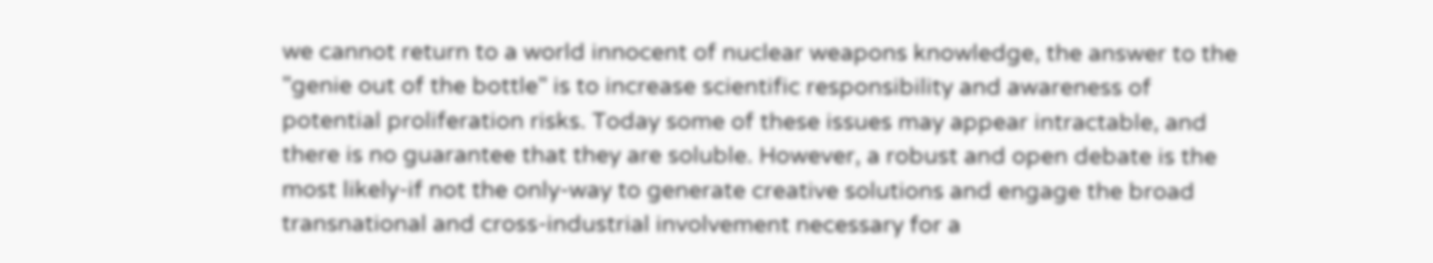we cannot return to a world innocent of nuclear weapons knowledge, the answer to the "genie out of the bottle" is to increase scientific responsibility and awareness of potential proliferation risks. Today some of these issues may appear intractable, and there is no guarantee that they are soluble. However, a robust and open debate is the most likely-if not the only-way to generate creative solutions and engage the broad transnational and cross-industrial involvement necessary for a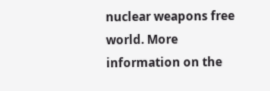nuclear weapons free world. More information on the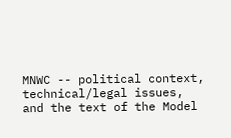MNWC -- political context, technical/legal issues, and the text of the Model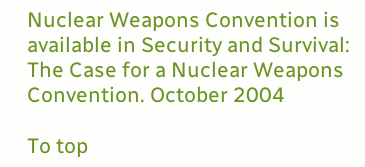Nuclear Weapons Convention is available in Security and Survival: The Case for a Nuclear Weapons Convention. October 2004

To top